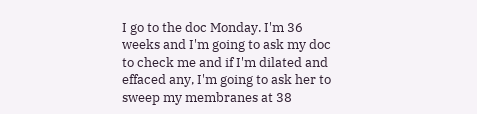I go to the doc Monday. I'm 36 weeks and I'm going to ask my doc to check me and if I'm dilated and effaced any, I'm going to ask her to sweep my membranes at 38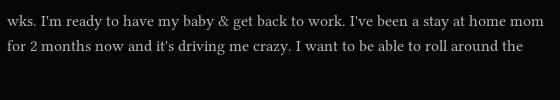wks. I'm ready to have my baby & get back to work. I've been a stay at home mom for 2 months now and it's driving me crazy. I want to be able to roll around the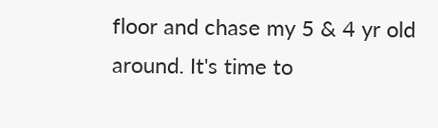floor and chase my 5 & 4 yr old around. It's time to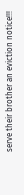serve their brother an eviction notice!!!